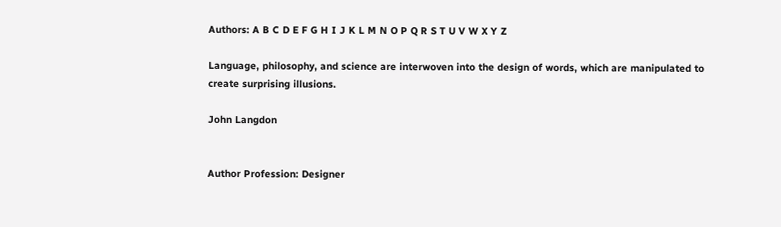Authors: A B C D E F G H I J K L M N O P Q R S T U V W X Y Z

Language, philosophy, and science are interwoven into the design of words, which are manipulated to create surprising illusions.

John Langdon


Author Profession: Designer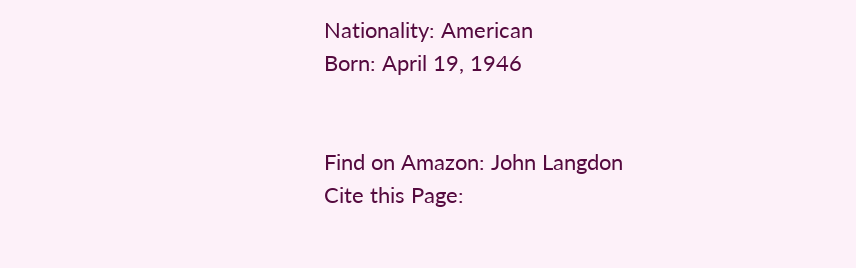Nationality: American
Born: April 19, 1946


Find on Amazon: John Langdon
Cite this Page: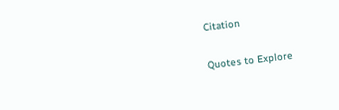Citation

Quotes to Explore